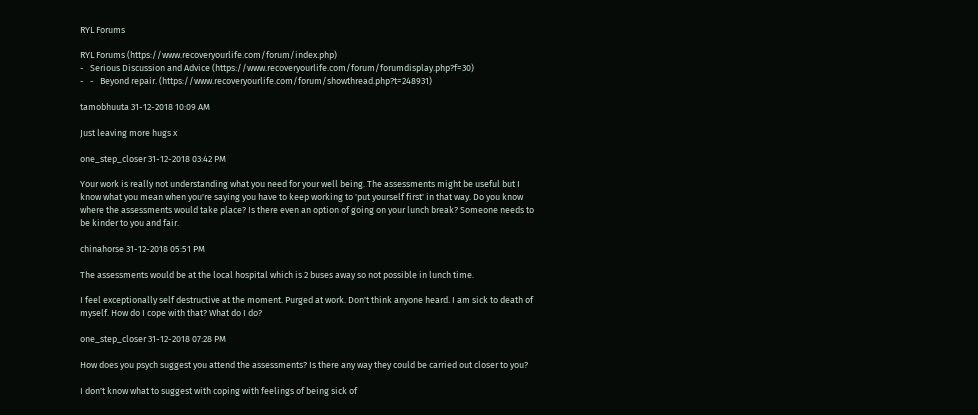RYL Forums

RYL Forums (https://www.recoveryourlife.com/forum/index.php)
-   Serious Discussion and Advice (https://www.recoveryourlife.com/forum/forumdisplay.php?f=30)
-   -   Beyond repair. (https://www.recoveryourlife.com/forum/showthread.php?t=248931)

tamobhuuta 31-12-2018 10:09 AM

Just leaving more hugs x

one_step_closer 31-12-2018 03:42 PM

Your work is really not understanding what you need for your well being. The assessments might be useful but I know what you mean when you're saying you have to keep working to 'put yourself first' in that way. Do you know where the assessments would take place? Is there even an option of going on your lunch break? Someone needs to be kinder to you and fair.

chinahorse 31-12-2018 05:51 PM

The assessments would be at the local hospital which is 2 buses away so not possible in lunch time.

I feel exceptionally self destructive at the moment. Purged at work. Don't think anyone heard. I am sick to death of myself. How do I cope with that? What do I do?

one_step_closer 31-12-2018 07:28 PM

How does you psych suggest you attend the assessments? Is there any way they could be carried out closer to you?

I don't know what to suggest with coping with feelings of being sick of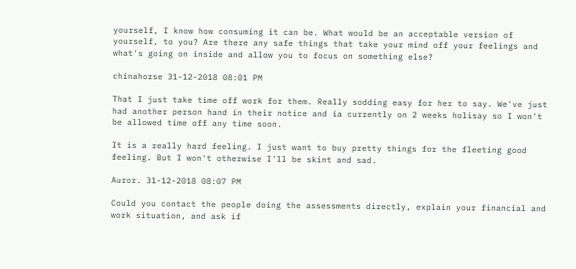yourself, I know how consuming it can be. What would be an acceptable version of yourself, to you? Are there any safe things that take your mind off your feelings and what's going on inside and allow you to focus on something else?

chinahorse 31-12-2018 08:01 PM

That I just take time off work for them. Really sodding easy for her to say. We've just had another person hand in their notice and ia currently on 2 weeks holisay so I won't be allowed time off any time soon.

It is a really hard feeling. I just want to buy pretty things for the fleeting good feeling. But I won't otherwise I'll be skint and sad.

Auror. 31-12-2018 08:07 PM

Could you contact the people doing the assessments directly, explain your financial and work situation, and ask if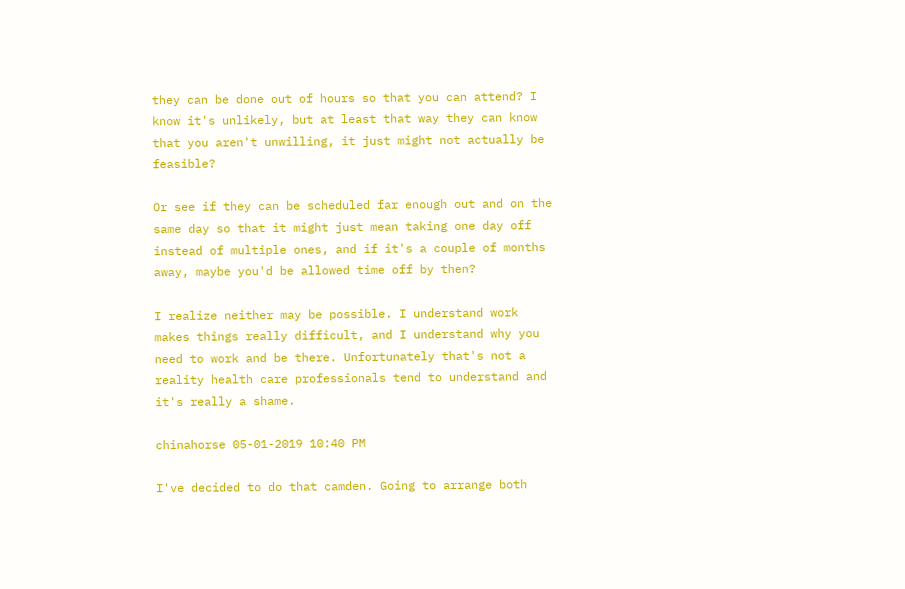they can be done out of hours so that you can attend? I know it's unlikely, but at least that way they can know that you aren't unwilling, it just might not actually be feasible?

Or see if they can be scheduled far enough out and on the same day so that it might just mean taking one day off instead of multiple ones, and if it's a couple of months away, maybe you'd be allowed time off by then?

I realize neither may be possible. I understand work makes things really difficult, and I understand why you need to work and be there. Unfortunately that's not a reality health care professionals tend to understand and it's really a shame.

chinahorse 05-01-2019 10:40 PM

I've decided to do that camden. Going to arrange both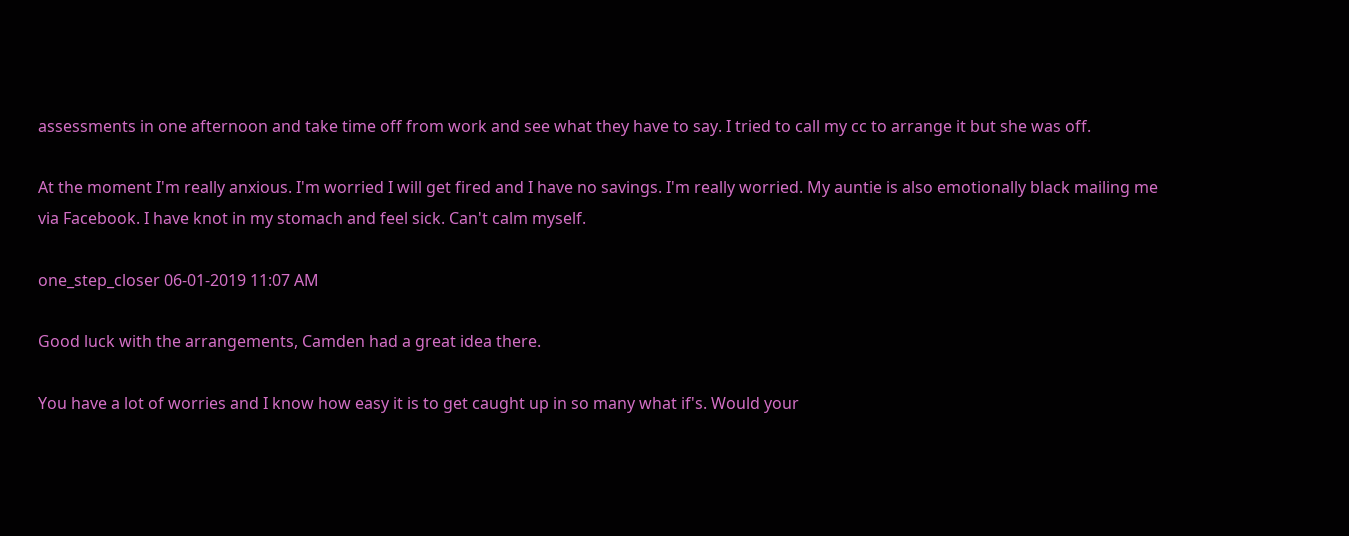assessments in one afternoon and take time off from work and see what they have to say. I tried to call my cc to arrange it but she was off.

At the moment I'm really anxious. I'm worried I will get fired and I have no savings. I'm really worried. My auntie is also emotionally black mailing me via Facebook. I have knot in my stomach and feel sick. Can't calm myself.

one_step_closer 06-01-2019 11:07 AM

Good luck with the arrangements, Camden had a great idea there.

You have a lot of worries and I know how easy it is to get caught up in so many what if's. Would your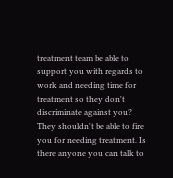treatment team be able to support you with regards to work and needing time for treatment so they don't discriminate against you? They shouldn't be able to fire you for needing treatment. Is there anyone you can talk to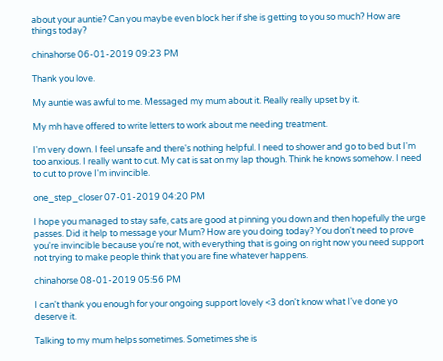about your auntie? Can you maybe even block her if she is getting to you so much? How are things today?

chinahorse 06-01-2019 09:23 PM

Thank you love.

My auntie was awful to me. Messaged my mum about it. Really really upset by it.

My mh have offered to write letters to work about me needing treatment.

I'm very down. I feel unsafe and there's nothing helpful. I need to shower and go to bed but I'm too anxious. I really want to cut. My cat is sat on my lap though. Think he knows somehow. I need to cut to prove I'm invincible.

one_step_closer 07-01-2019 04:20 PM

I hope you managed to stay safe, cats are good at pinning you down and then hopefully the urge passes. Did it help to message your Mum? How are you doing today? You don't need to prove you're invincible because you're not, with everything that is going on right now you need support not trying to make people think that you are fine whatever happens.

chinahorse 08-01-2019 05:56 PM

I can't thank you enough for your ongoing support lovely <3 don't know what I've done yo deserve it.

Talking to my mum helps sometimes. Sometimes she is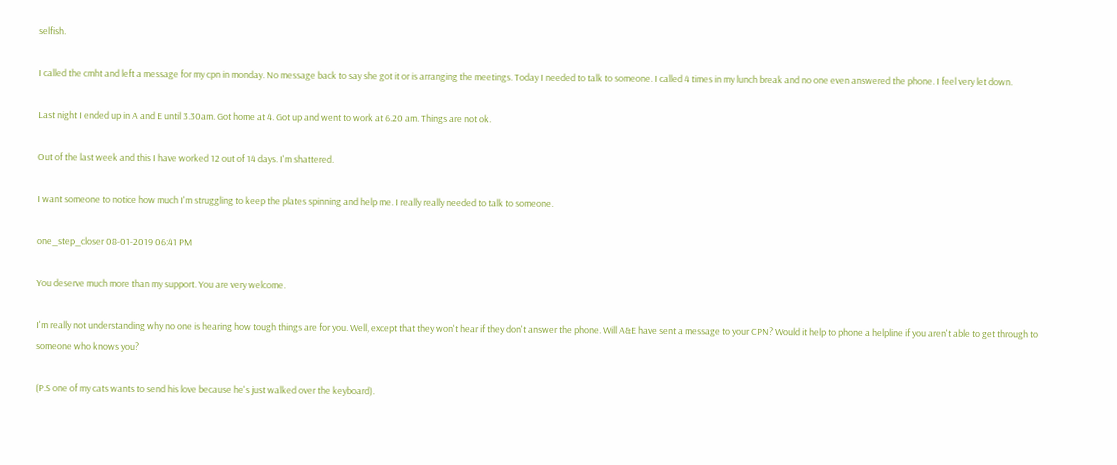selfish.

I called the cmht and left a message for my cpn in monday. No message back to say she got it or is arranging the meetings. Today I needed to talk to someone. I called 4 times in my lunch break and no one even answered the phone. I feel very let down.

Last night I ended up in A and E until 3.30am. Got home at 4. Got up and went to work at 6.20 am. Things are not ok.

Out of the last week and this I have worked 12 out of 14 days. I'm shattered.

I want someone to notice how much I'm struggling to keep the plates spinning and help me. I really really needed to talk to someone.

one_step_closer 08-01-2019 06:41 PM

You deserve much more than my support. You are very welcome.

I'm really not understanding why no one is hearing how tough things are for you. Well, except that they won't hear if they don't answer the phone. Will A&E have sent a message to your CPN? Would it help to phone a helpline if you aren't able to get through to someone who knows you?

(P.S one of my cats wants to send his love because he's just walked over the keyboard).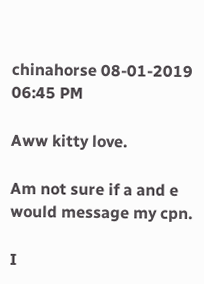chinahorse 08-01-2019 06:45 PM

Aww kitty love.

Am not sure if a and e would message my cpn.

I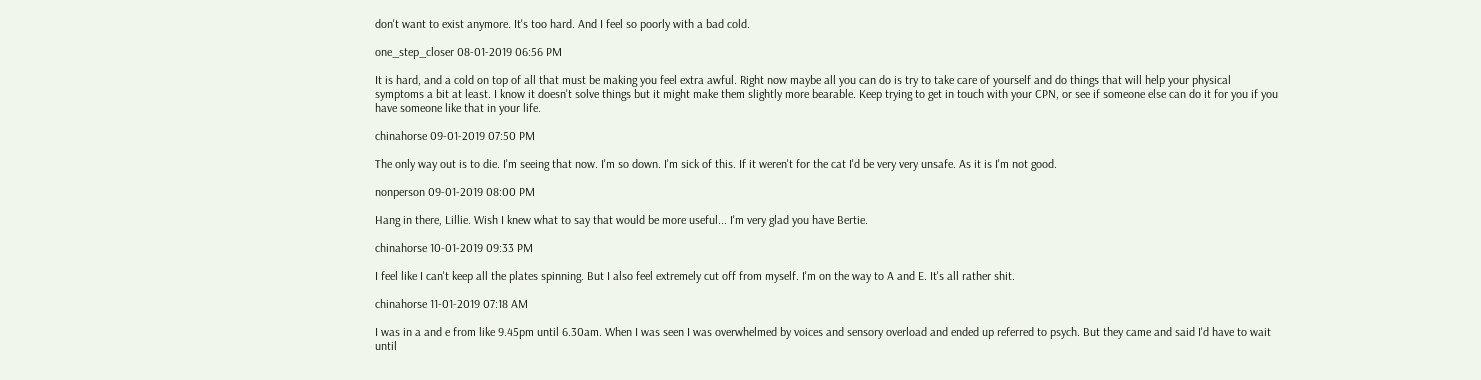don't want to exist anymore. It's too hard. And I feel so poorly with a bad cold.

one_step_closer 08-01-2019 06:56 PM

It is hard, and a cold on top of all that must be making you feel extra awful. Right now maybe all you can do is try to take care of yourself and do things that will help your physical symptoms a bit at least. I know it doesn't solve things but it might make them slightly more bearable. Keep trying to get in touch with your CPN, or see if someone else can do it for you if you have someone like that in your life.

chinahorse 09-01-2019 07:50 PM

The only way out is to die. I'm seeing that now. I'm so down. I'm sick of this. If it weren't for the cat I'd be very very unsafe. As it is I'm not good.

nonperson 09-01-2019 08:00 PM

Hang in there, Lillie. Wish I knew what to say that would be more useful... I'm very glad you have Bertie.

chinahorse 10-01-2019 09:33 PM

I feel like I can't keep all the plates spinning. But I also feel extremely cut off from myself. I'm on the way to A and E. It's all rather shit.

chinahorse 11-01-2019 07:18 AM

I was in a and e from like 9.45pm until 6.30am. When I was seen I was overwhelmed by voices and sensory overload and ended up referred to psych. But they came and said I'd have to wait until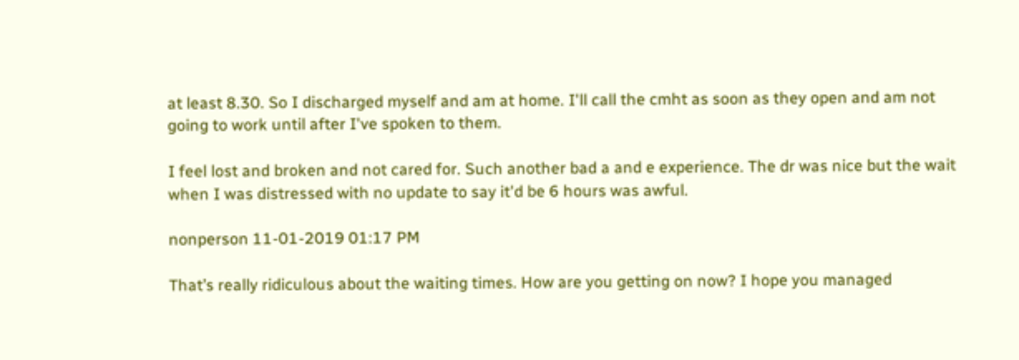at least 8.30. So I discharged myself and am at home. I'll call the cmht as soon as they open and am not going to work until after I've spoken to them.

I feel lost and broken and not cared for. Such another bad a and e experience. The dr was nice but the wait when I was distressed with no update to say it'd be 6 hours was awful.

nonperson 11-01-2019 01:17 PM

That’s really ridiculous about the waiting times. How are you getting on now? I hope you managed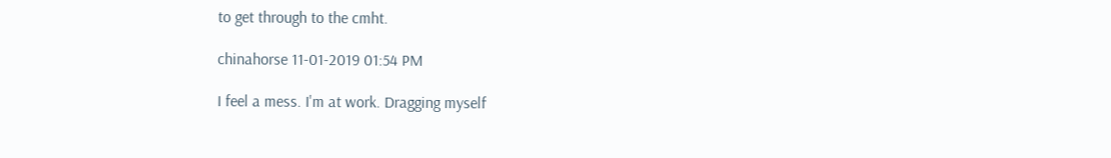to get through to the cmht.

chinahorse 11-01-2019 01:54 PM

I feel a mess. I'm at work. Dragging myself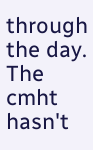through the day. The cmht hasn't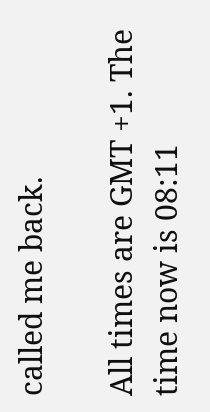called me back.

All times are GMT +1. The time now is 08:11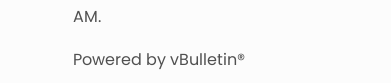AM.

Powered by vBulletin®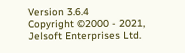Version 3.6.4
Copyright ©2000 - 2021, Jelsoft Enterprises Ltd.